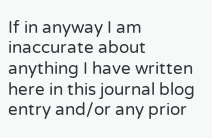If in anyway I am inaccurate about anything I have written here in this journal blog entry and/or any prior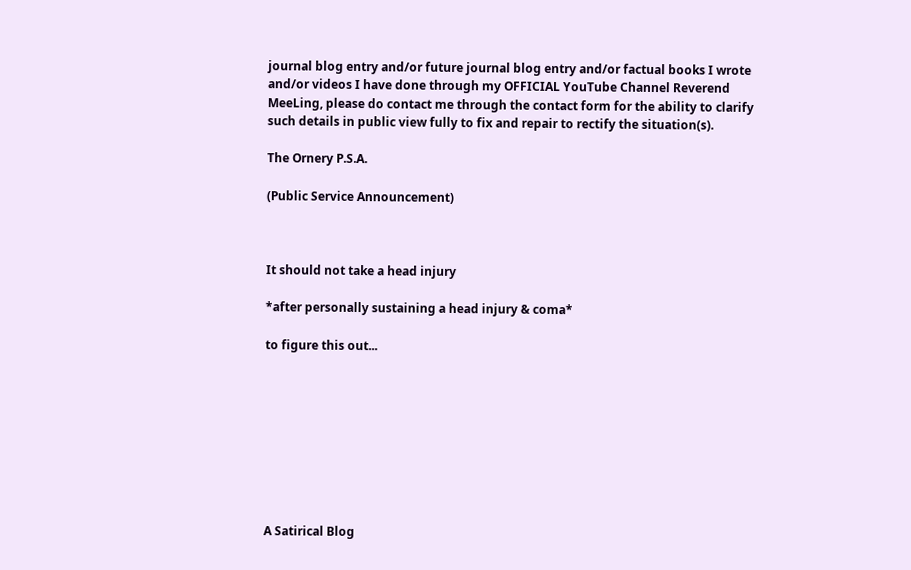journal blog entry and/or future journal blog entry and/or factual books I wrote and/or videos I have done through my OFFICIAL YouTube Channel Reverend MeeLing, please do contact me through the contact form for the ability to clarify such details in public view fully to fix and repair to rectify the situation(s).

The Ornery P.S.A.

(Public Service Announcement)



It should not take a head injury

*after personally sustaining a head injury & coma*

to figure this out...









A Satirical Blog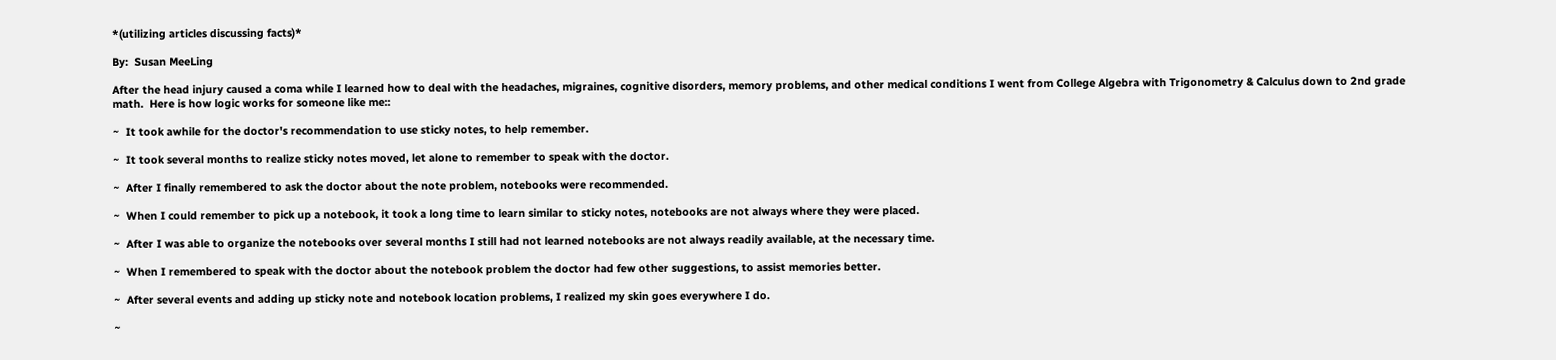*(utilizing articles discussing facts)*

By:  Susan MeeLing

After the head injury caused a coma while I learned how to deal with the headaches, migraines, cognitive disorders, memory problems, and other medical conditions I went from College Algebra with Trigonometry & Calculus down to 2nd grade math.  Here is how logic works for someone like me::

~  It took awhile for the doctor's recommendation to use sticky notes, to help remember.

~  It took several months to realize sticky notes moved, let alone to remember to speak with the doctor.

~  After I finally remembered to ask the doctor about the note problem, notebooks were recommended.

~  When I could remember to pick up a notebook, it took a long time to learn similar to sticky notes, notebooks are not always where they were placed.

~  After I was able to organize the notebooks over several months I still had not learned notebooks are not always readily available, at the necessary time.

~  When I remembered to speak with the doctor about the notebook problem the doctor had few other suggestions, to assist memories better.

~  After several events and adding up sticky note and notebook location problems, I realized my skin goes everywhere I do.

~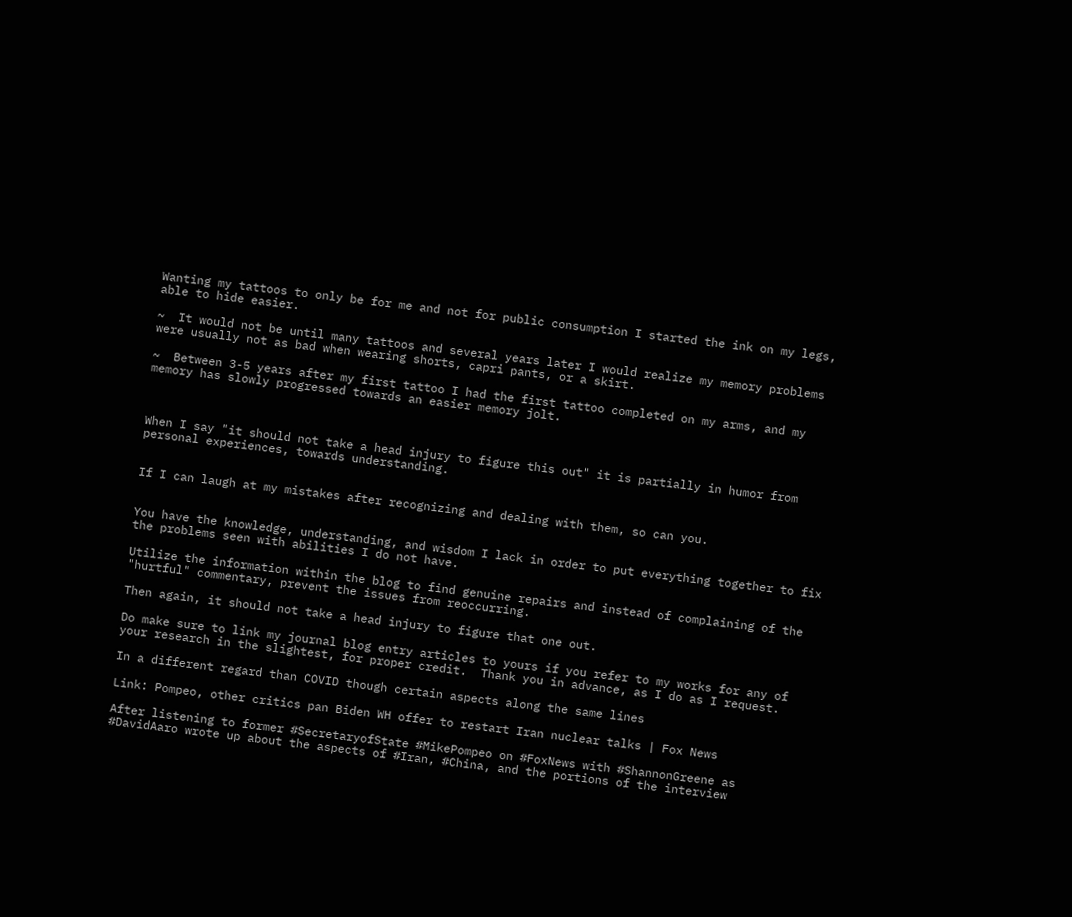Wanting my tattoos to only be for me and not for public consumption I started the ink on my legs, able to hide easier.

~  It would not be until many tattoos and several years later I would realize my memory problems were usually not as bad when wearing shorts, capri pants, or a skirt.

~  Between 3-5 years after my first tattoo I had the first tattoo completed on my arms, and my memory has slowly progressed towards an easier memory jolt.



When I say "it should not take a head injury to figure this out" it is partially in humor from personal experiences, towards understanding.


If I can laugh at my mistakes after recognizing and dealing with them, so can you.


You have the knowledge, understanding, and wisdom I lack in order to put everything together to fix the problems seen with abilities I do not have.

Utilize the information within the blog to find genuine repairs and instead of complaining of the "hurtful" commentary, prevent the issues from reoccurring.

Then again, it should not take a head injury to figure that one out.

Do make sure to link my journal blog entry articles to yours if you refer to my works for any of your research in the slightest, for proper credit.  Thank you in advance, as I do as I request.

In a different regard than COVID though certain aspects along the same lines

Link: Pompeo, other critics pan Biden WH offer to restart Iran nuclear talks | Fox News

After listening to former #SecretaryofState #MikePompeo on #FoxNews with #ShannonGreene as #DavidAaro wrote up about the aspects of #Iran, #China, and the portions of the interview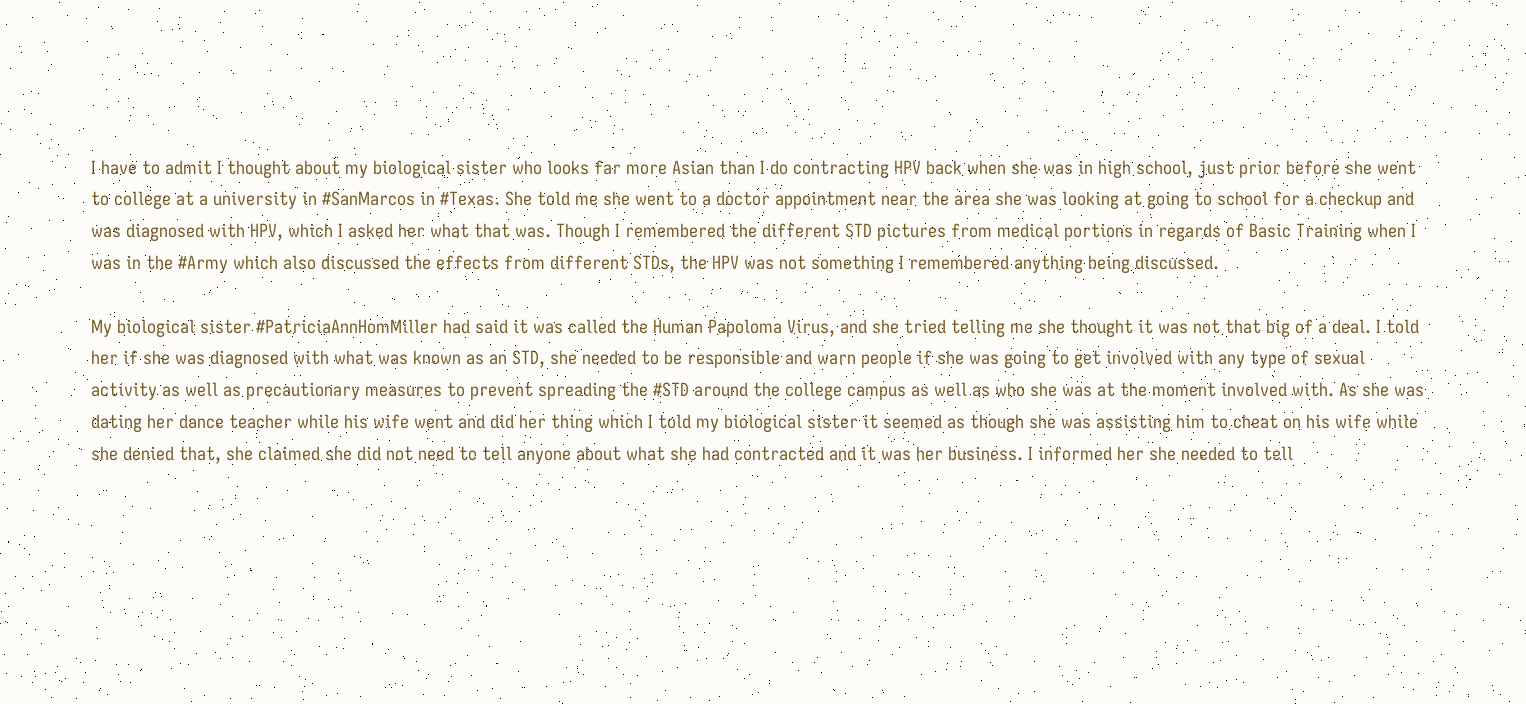I have to admit I thought about my biological sister who looks far more Asian than I do contracting HPV back when she was in high school, just prior before she went to college at a university in #SanMarcos in #Texas. She told me she went to a doctor appointment near the area she was looking at going to school for a checkup and was diagnosed with HPV, which I asked her what that was. Though I remembered the different STD pictures from medical portions in regards of Basic Training when I was in the #Army which also discussed the effects from different STDs, the HPV was not something I remembered anything being discussed.

My biological sister #PatriciaAnnHomMiller had said it was called the Human Papoloma Virus, and she tried telling me she thought it was not that big of a deal. I told her if she was diagnosed with what was known as an STD, she needed to be responsible and warn people if she was going to get involved with any type of sexual activity as well as precautionary measures to prevent spreading the #STD around the college campus as well as who she was at the moment involved with. As she was dating her dance teacher while his wife went and did her thing which I told my biological sister it seemed as though she was assisting him to cheat on his wife while she denied that, she claimed she did not need to tell anyone about what she had contracted and it was her business. I informed her she needed to tell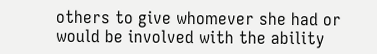others to give whomever she had or would be involved with the ability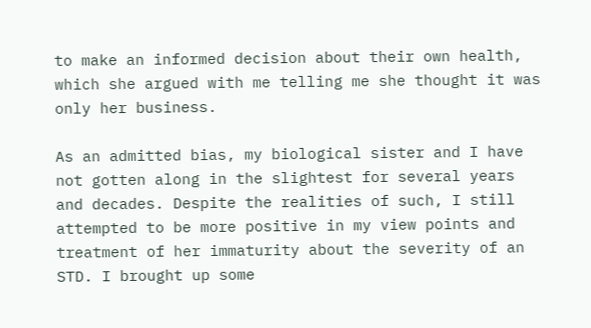to make an informed decision about their own health, which she argued with me telling me she thought it was only her business.

As an admitted bias, my biological sister and I have not gotten along in the slightest for several years and decades. Despite the realities of such, I still attempted to be more positive in my view points and treatment of her immaturity about the severity of an STD. I brought up some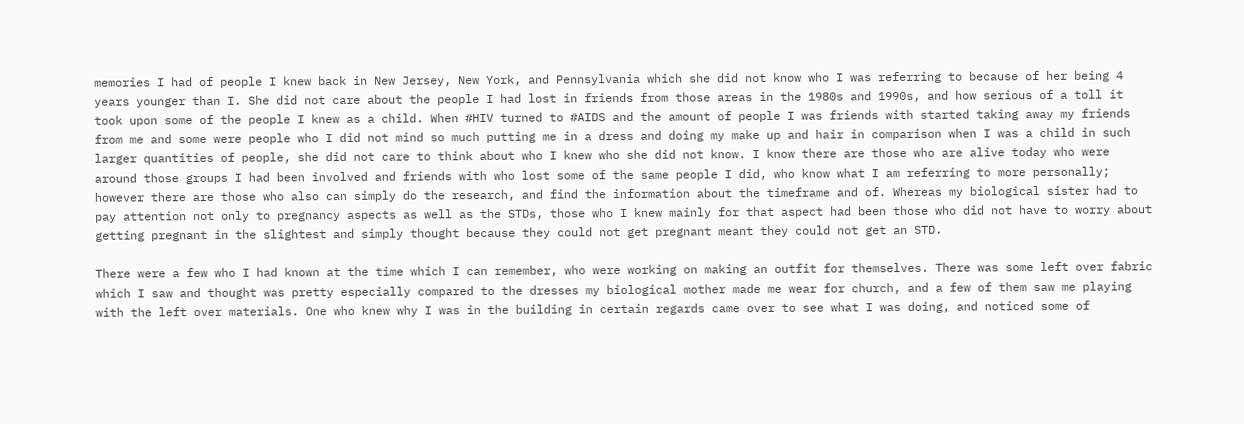memories I had of people I knew back in New Jersey, New York, and Pennsylvania which she did not know who I was referring to because of her being 4 years younger than I. She did not care about the people I had lost in friends from those areas in the 1980s and 1990s, and how serious of a toll it took upon some of the people I knew as a child. When #HIV turned to #AIDS and the amount of people I was friends with started taking away my friends from me and some were people who I did not mind so much putting me in a dress and doing my make up and hair in comparison when I was a child in such larger quantities of people, she did not care to think about who I knew who she did not know. I know there are those who are alive today who were around those groups I had been involved and friends with who lost some of the same people I did, who know what I am referring to more personally; however there are those who also can simply do the research, and find the information about the timeframe and of. Whereas my biological sister had to pay attention not only to pregnancy aspects as well as the STDs, those who I knew mainly for that aspect had been those who did not have to worry about getting pregnant in the slightest and simply thought because they could not get pregnant meant they could not get an STD.

There were a few who I had known at the time which I can remember, who were working on making an outfit for themselves. There was some left over fabric which I saw and thought was pretty especially compared to the dresses my biological mother made me wear for church, and a few of them saw me playing with the left over materials. One who knew why I was in the building in certain regards came over to see what I was doing, and noticed some of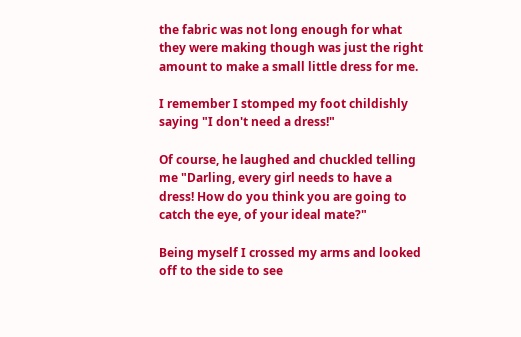the fabric was not long enough for what they were making though was just the right amount to make a small little dress for me.

I remember I stomped my foot childishly saying "I don't need a dress!"

Of course, he laughed and chuckled telling me "Darling, every girl needs to have a dress! How do you think you are going to catch the eye, of your ideal mate?"

Being myself I crossed my arms and looked off to the side to see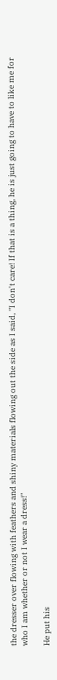the dresser over flowing with feathers and shiny materials flowing out the side as I said, "I don't care! If that is a thing, he is just going to have to like me for who I am whether or not I wear a dress!"

He put his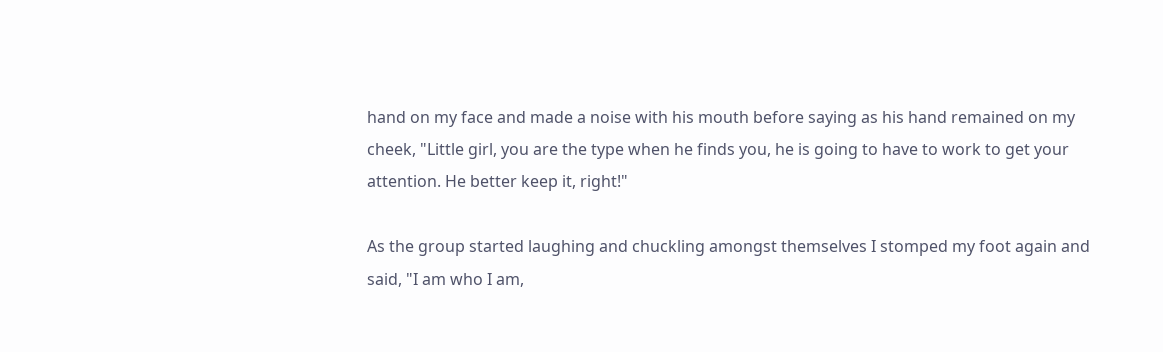hand on my face and made a noise with his mouth before saying as his hand remained on my cheek, "Little girl, you are the type when he finds you, he is going to have to work to get your attention. He better keep it, right!"

As the group started laughing and chuckling amongst themselves I stomped my foot again and said, "I am who I am,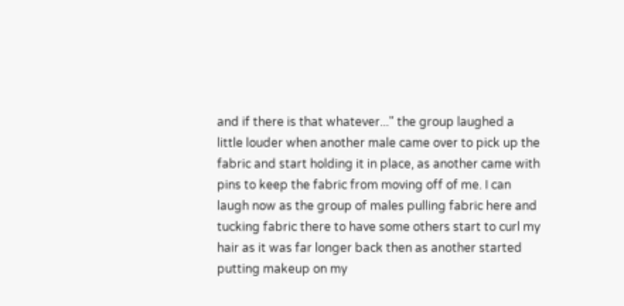and if there is that whatever..." the group laughed a little louder when another male came over to pick up the fabric and start holding it in place, as another came with pins to keep the fabric from moving off of me. I can laugh now as the group of males pulling fabric here and tucking fabric there to have some others start to curl my hair as it was far longer back then as another started putting makeup on my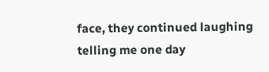face, they continued laughing telling me one day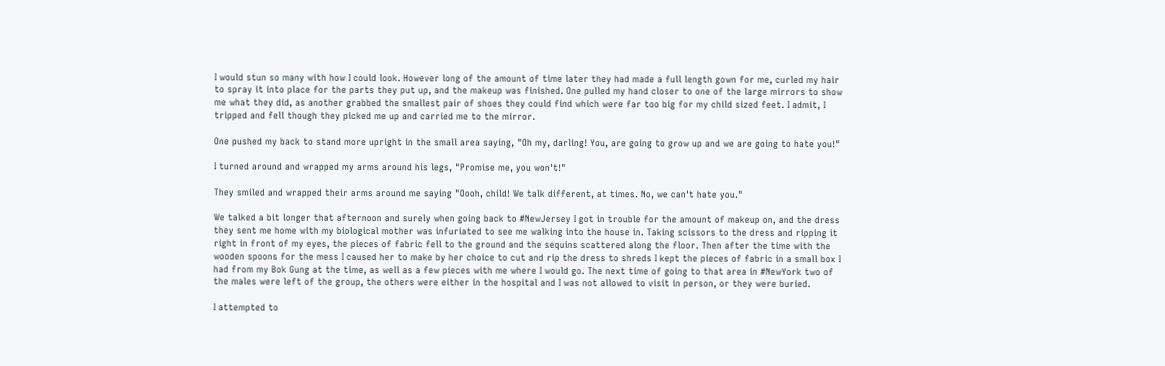I would stun so many with how I could look. However long of the amount of time later they had made a full length gown for me, curled my hair to spray it into place for the parts they put up, and the makeup was finished. One pulled my hand closer to one of the large mirrors to show me what they did, as another grabbed the smallest pair of shoes they could find which were far too big for my child sized feet. I admit, I tripped and fell though they picked me up and carried me to the mirror.

One pushed my back to stand more upright in the small area saying, "Oh my, darling! You, are going to grow up and we are going to hate you!"

I turned around and wrapped my arms around his legs, "Promise me, you won't!"

They smiled and wrapped their arms around me saying "Oooh, child! We talk different, at times. No, we can't hate you."

We talked a bit longer that afternoon and surely when going back to #NewJersey I got in trouble for the amount of makeup on, and the dress they sent me home with my biological mother was infuriated to see me walking into the house in. Taking scissors to the dress and ripping it right in front of my eyes, the pieces of fabric fell to the ground and the sequins scattered along the floor. Then after the time with the wooden spoons for the mess I caused her to make by her choice to cut and rip the dress to shreds I kept the pieces of fabric in a small box I had from my Bok Gung at the time, as well as a few pieces with me where I would go. The next time of going to that area in #NewYork two of the males were left of the group, the others were either in the hospital and I was not allowed to visit in person, or they were buried.

I attempted to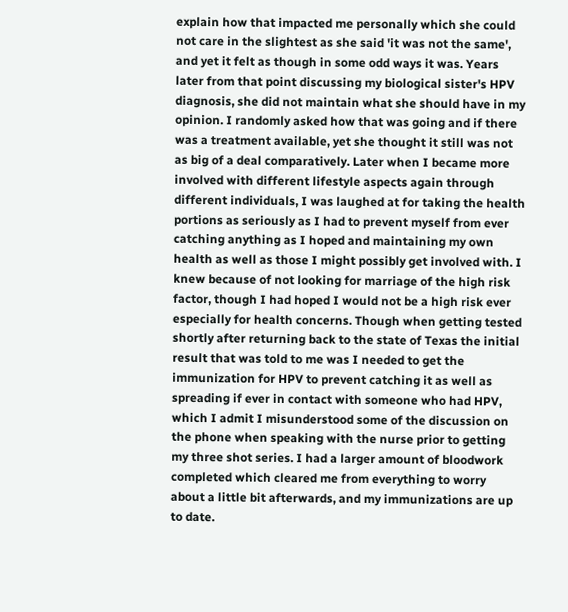explain how that impacted me personally which she could not care in the slightest as she said 'it was not the same', and yet it felt as though in some odd ways it was. Years later from that point discussing my biological sister's HPV diagnosis, she did not maintain what she should have in my opinion. I randomly asked how that was going and if there was a treatment available, yet she thought it still was not as big of a deal comparatively. Later when I became more involved with different lifestyle aspects again through different individuals, I was laughed at for taking the health portions as seriously as I had to prevent myself from ever catching anything as I hoped and maintaining my own health as well as those I might possibly get involved with. I knew because of not looking for marriage of the high risk factor, though I had hoped I would not be a high risk ever especially for health concerns. Though when getting tested shortly after returning back to the state of Texas the initial result that was told to me was I needed to get the immunization for HPV to prevent catching it as well as spreading if ever in contact with someone who had HPV, which I admit I misunderstood some of the discussion on the phone when speaking with the nurse prior to getting my three shot series. I had a larger amount of bloodwork completed which cleared me from everything to worry about a little bit afterwards, and my immunizations are up to date.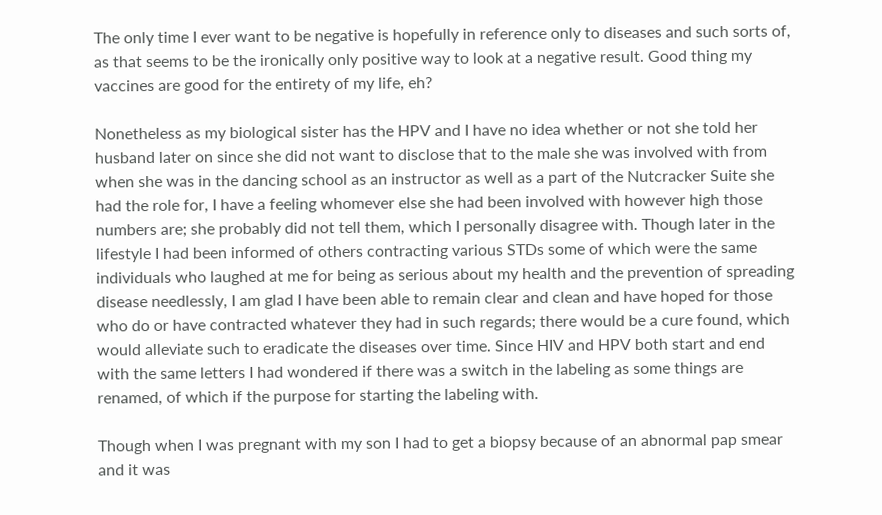The only time I ever want to be negative is hopefully in reference only to diseases and such sorts of, as that seems to be the ironically only positive way to look at a negative result. Good thing my vaccines are good for the entirety of my life, eh?

Nonetheless as my biological sister has the HPV and I have no idea whether or not she told her husband later on since she did not want to disclose that to the male she was involved with from when she was in the dancing school as an instructor as well as a part of the Nutcracker Suite she had the role for, I have a feeling whomever else she had been involved with however high those numbers are; she probably did not tell them, which I personally disagree with. Though later in the lifestyle I had been informed of others contracting various STDs some of which were the same individuals who laughed at me for being as serious about my health and the prevention of spreading disease needlessly, I am glad I have been able to remain clear and clean and have hoped for those who do or have contracted whatever they had in such regards; there would be a cure found, which would alleviate such to eradicate the diseases over time. Since HIV and HPV both start and end with the same letters I had wondered if there was a switch in the labeling as some things are renamed, of which if the purpose for starting the labeling with.

Though when I was pregnant with my son I had to get a biopsy because of an abnormal pap smear and it was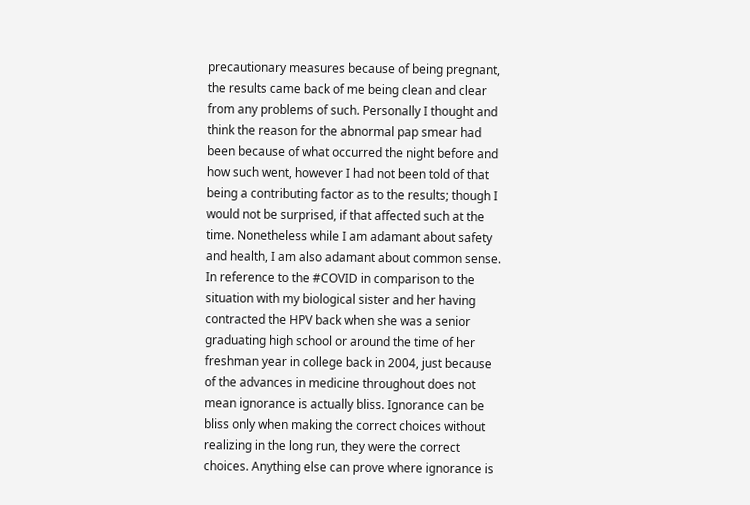precautionary measures because of being pregnant, the results came back of me being clean and clear from any problems of such. Personally I thought and think the reason for the abnormal pap smear had been because of what occurred the night before and how such went, however I had not been told of that being a contributing factor as to the results; though I would not be surprised, if that affected such at the time. Nonetheless while I am adamant about safety and health, I am also adamant about common sense. In reference to the #COVID in comparison to the situation with my biological sister and her having contracted the HPV back when she was a senior graduating high school or around the time of her freshman year in college back in 2004, just because of the advances in medicine throughout does not mean ignorance is actually bliss. Ignorance can be bliss only when making the correct choices without realizing in the long run, they were the correct choices. Anything else can prove where ignorance is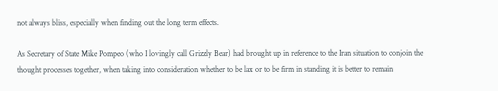not always bliss, especially when finding out the long term effects.

As Secretary of State Mike Pompeo (who I lovingly call Grizzly Bear) had brought up in reference to the Iran situation to conjoin the thought processes together, when taking into consideration whether to be lax or to be firm in standing it is better to remain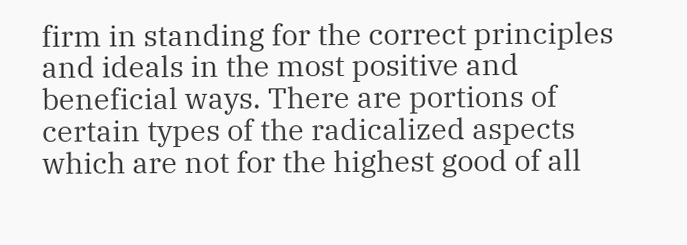firm in standing for the correct principles and ideals in the most positive and beneficial ways. There are portions of certain types of the radicalized aspects which are not for the highest good of all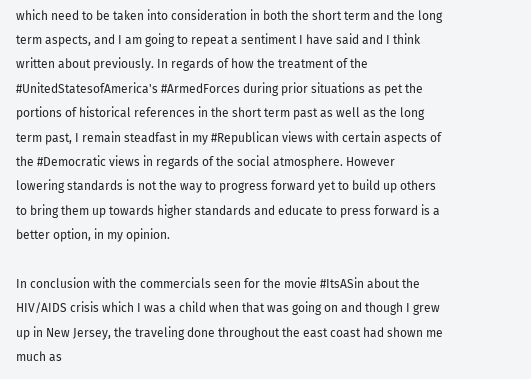which need to be taken into consideration in both the short term and the long term aspects, and I am going to repeat a sentiment I have said and I think written about previously. In regards of how the treatment of the #UnitedStatesofAmerica's #ArmedForces during prior situations as pet the portions of historical references in the short term past as well as the long term past, I remain steadfast in my #Republican views with certain aspects of the #Democratic views in regards of the social atmosphere. However lowering standards is not the way to progress forward yet to build up others to bring them up towards higher standards and educate to press forward is a better option, in my opinion.

In conclusion with the commercials seen for the movie #ItsASin about the HIV/AIDS crisis which I was a child when that was going on and though I grew up in New Jersey, the traveling done throughout the east coast had shown me much as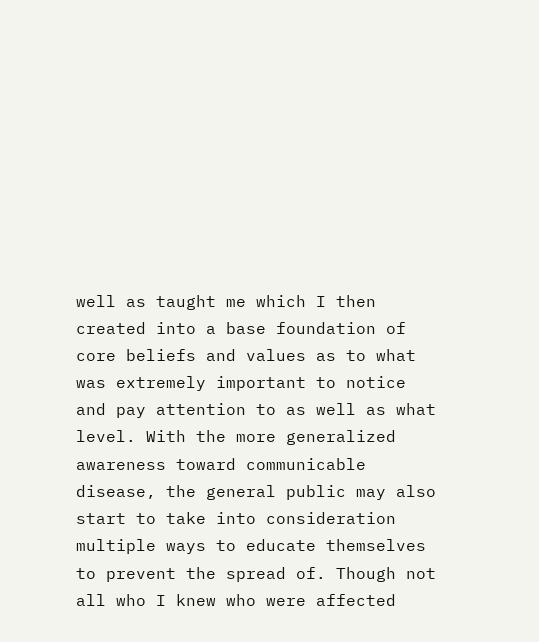well as taught me which I then created into a base foundation of core beliefs and values as to what was extremely important to notice and pay attention to as well as what level. With the more generalized awareness toward communicable disease, the general public may also start to take into consideration multiple ways to educate themselves to prevent the spread of. Though not all who I knew who were affected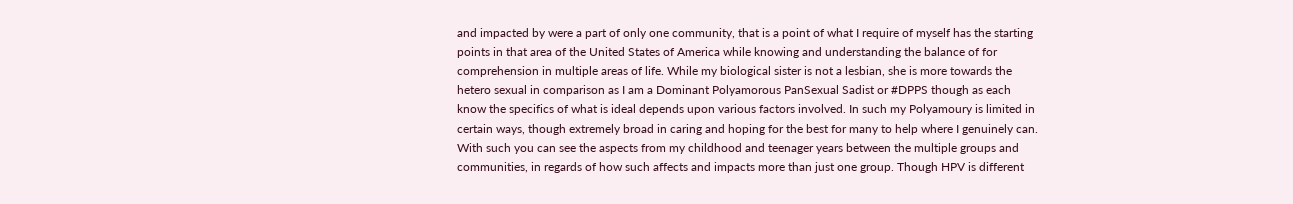and impacted by were a part of only one community, that is a point of what I require of myself has the starting points in that area of the United States of America while knowing and understanding the balance of for comprehension in multiple areas of life. While my biological sister is not a lesbian, she is more towards the hetero sexual in comparison as I am a Dominant Polyamorous PanSexual Sadist or #DPPS though as each know the specifics of what is ideal depends upon various factors involved. In such my Polyamoury is limited in certain ways, though extremely broad in caring and hoping for the best for many to help where I genuinely can. With such you can see the aspects from my childhood and teenager years between the multiple groups and communities, in regards of how such affects and impacts more than just one group. Though HPV is different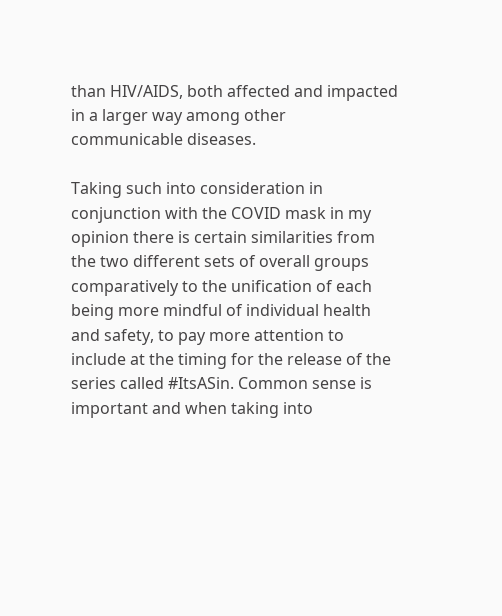than HIV/AIDS, both affected and impacted in a larger way among other communicable diseases.

Taking such into consideration in conjunction with the COVID mask in my opinion there is certain similarities from the two different sets of overall groups comparatively to the unification of each being more mindful of individual health and safety, to pay more attention to include at the timing for the release of the series called #ItsASin. Common sense is important and when taking into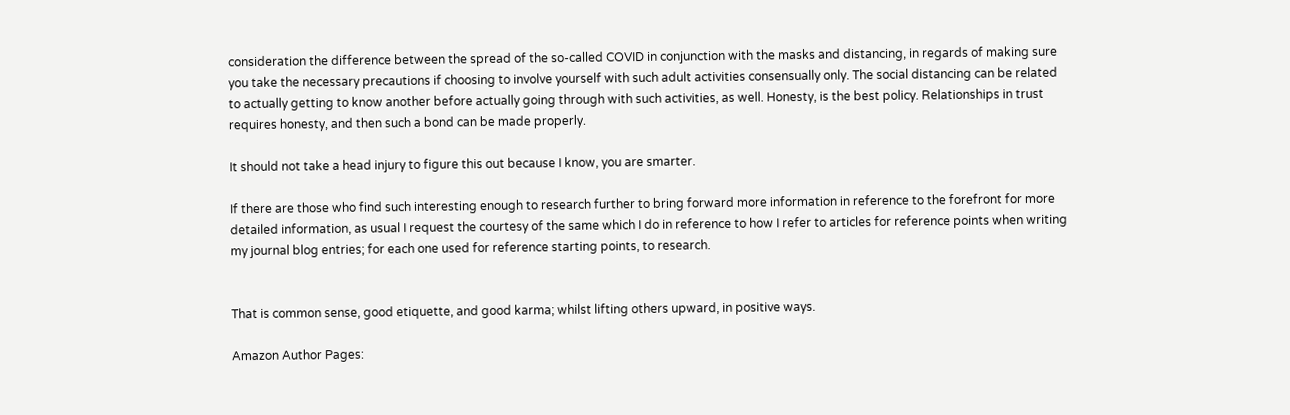consideration the difference between the spread of the so-called COVID in conjunction with the masks and distancing, in regards of making sure you take the necessary precautions if choosing to involve yourself with such adult activities consensually only. The social distancing can be related to actually getting to know another before actually going through with such activities, as well. Honesty, is the best policy. Relationships in trust requires honesty, and then such a bond can be made properly.

It should not take a head injury to figure this out because I know, you are smarter.

If there are those who find such interesting enough to research further to bring forward more information in reference to the forefront for more detailed information, as usual I request the courtesy of the same which I do in reference to how I refer to articles for reference points when writing my journal blog entries; for each one used for reference starting points, to research.


That is common sense, good etiquette, and good karma; whilst lifting others upward, in positive ways.

Amazon Author Pages: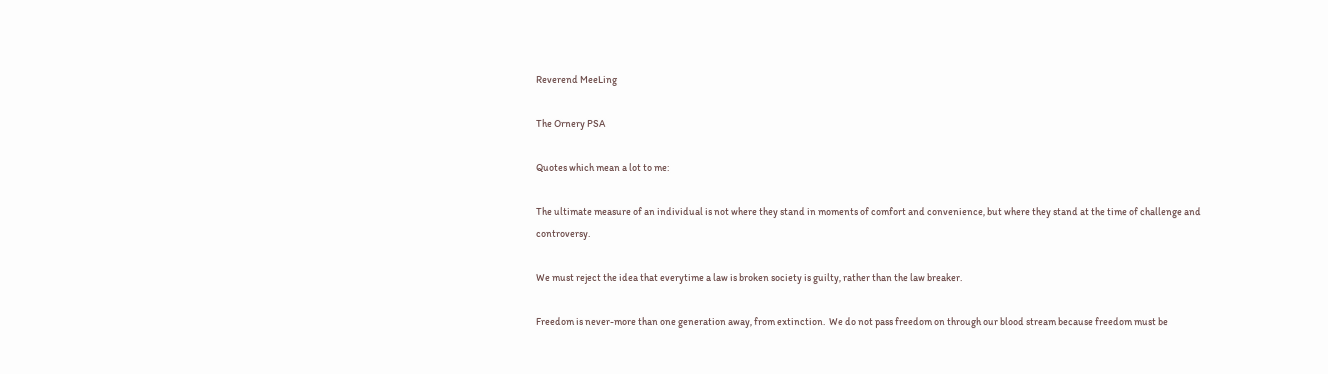Reverend MeeLing

The Ornery PSA

Quotes which mean a lot to me:

The ultimate measure of an individual is not where they stand in moments of comfort and convenience, but where they stand at the time of challenge and controversy.

We must reject the idea that everytime a law is broken society is guilty, rather than the law breaker.

Freedom is never-more than one generation away, from extinction.  We do not pass freedom on through our blood stream because freedom must be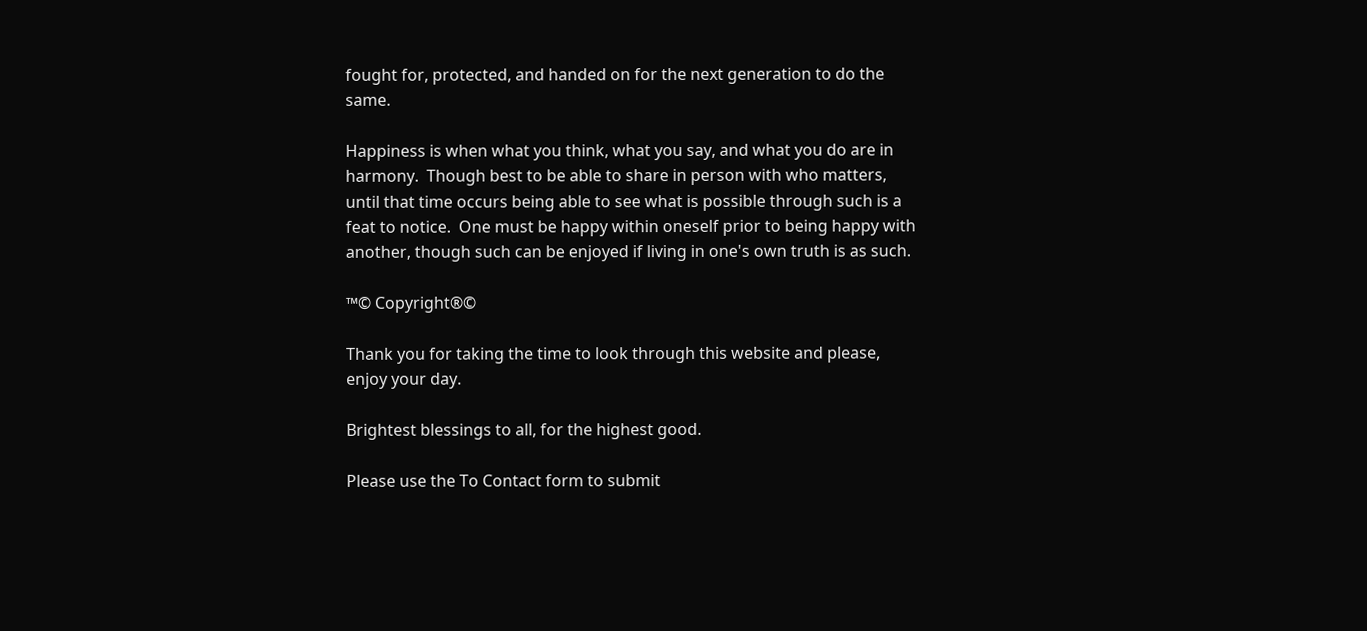fought for, protected, and handed on for the next generation to do the same.

Happiness is when what you think, what you say, and what you do are in harmony.  Though best to be able to share in person with who matters, until that time occurs being able to see what is possible through such is a feat to notice.  One must be happy within oneself prior to being happy with another, though such can be enjoyed if living in one's own truth is as such.

™© Copyright®©

Thank you for taking the time to look through this website and please, enjoy your day.

Brightest blessings to all, for the highest good.

Please use the To Contact form to submit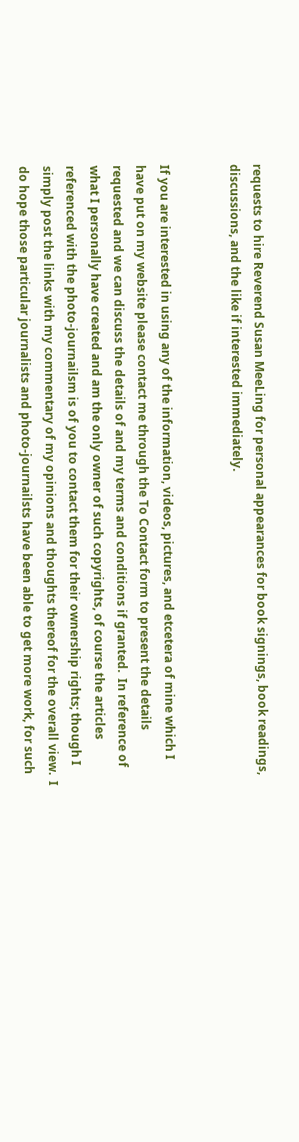requests to hire Reverend Susan MeeLing for personal appearances for book signings, book readings, discussions, and the like if interested immediately.


If you are interested in using any of the information, videos, pictures, and etcetera of mine which I have put on my website please contact me through the To Contact form to present the details requested and we can discuss the details of and my terms and conditions if granted.  In reference of what I personally have created and am the only owner of such copyrights, of course the articles referenced with the photo-journailsm is of you to contact them for their ownership rights; though I simply post the links with my commentary of my opinions and thoughts thereof for the overall view.  I do hope those particular journalists and photo-journailsts have been able to get more work, for such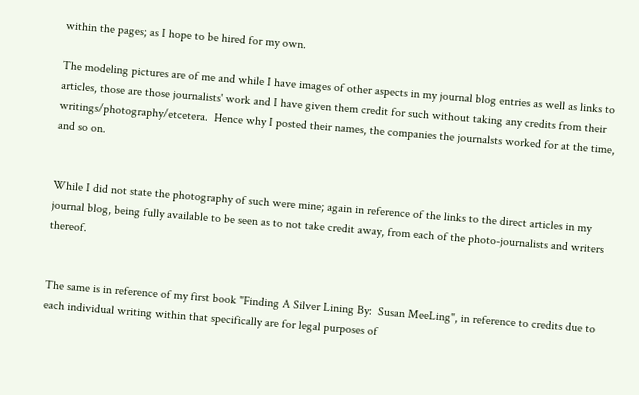within the pages; as I hope to be hired for my own.

The modeling pictures are of me and while I have images of other aspects in my journal blog entries as well as links to articles, those are those journalists' work and I have given them credit for such without taking any credits from their writings/photography/etcetera.  Hence why I posted their names, the companies the journalsts worked for at the time, and so on.


While I did not state the photography of such were mine; again in reference of the links to the direct articles in my journal blog, being fully available to be seen as to not take credit away, from each of the photo-journalists and writers thereof.


The same is in reference of my first book "Finding A Silver Lining By:  Susan MeeLing", in reference to credits due to each individual writing within that specifically are for legal purposes of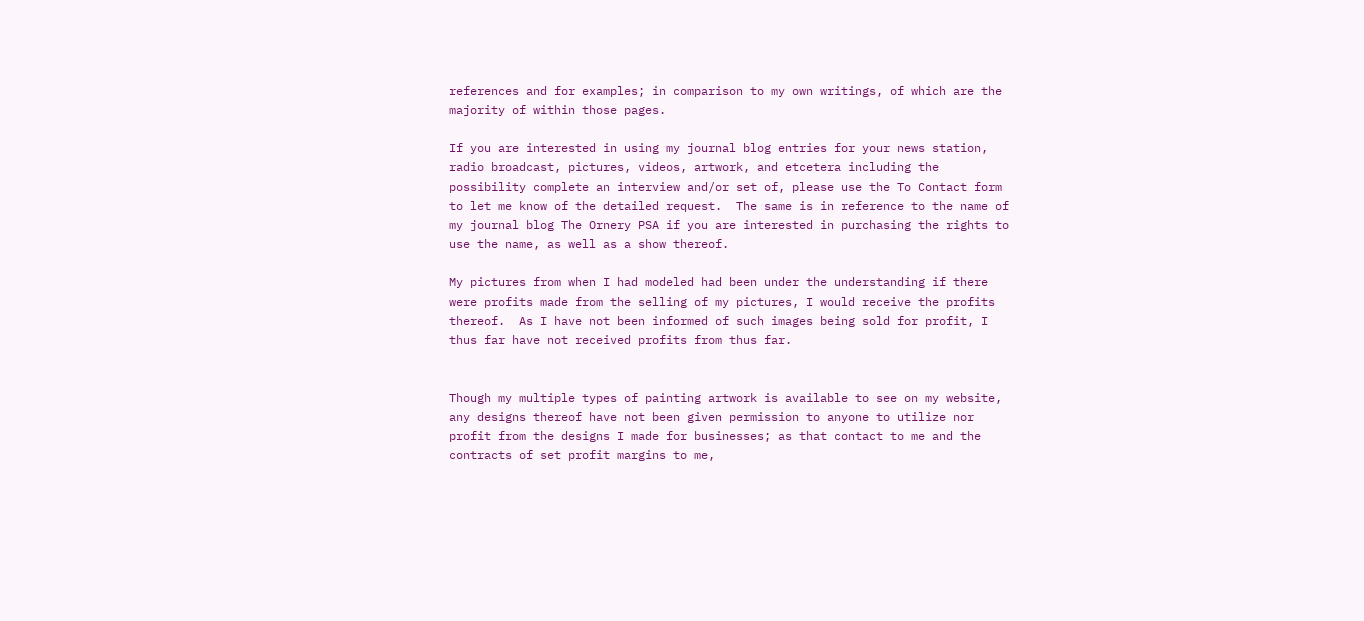references and for examples; in comparison to my own writings, of which are the majority of within those pages.

If you are interested in using my journal blog entries for your news station, radio broadcast, pictures, videos, artwork, and etcetera including the possibility complete an interview and/or set of, please use the To Contact form to let me know of the detailed request.  The same is in reference to the name of my journal blog The Ornery PSA if you are interested in purchasing the rights to use the name, as well as a show thereof.

My pictures from when I had modeled had been under the understanding if there were profits made from the selling of my pictures, I would receive the profits thereof.  As I have not been informed of such images being sold for profit, I thus far have not received profits from thus far.


Though my multiple types of painting artwork is available to see on my website, any designs thereof have not been given permission to anyone to utilize nor profit from the designs I made for businesses; as that contact to me and the contracts of set profit margins to me,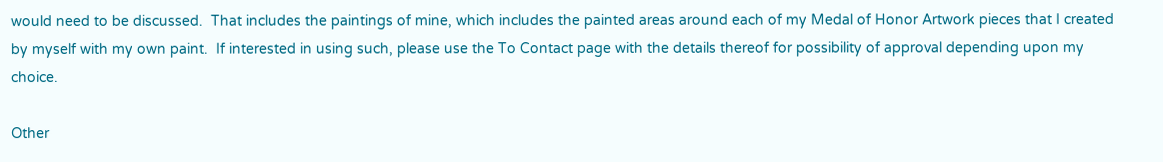would need to be discussed.  That includes the paintings of mine, which includes the painted areas around each of my Medal of Honor Artwork pieces that I created by myself with my own paint.  If interested in using such, please use the To Contact page with the details thereof for possibility of approval depending upon my choice.

Other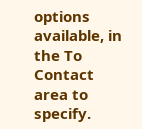options available, in the To Contact area to specify.